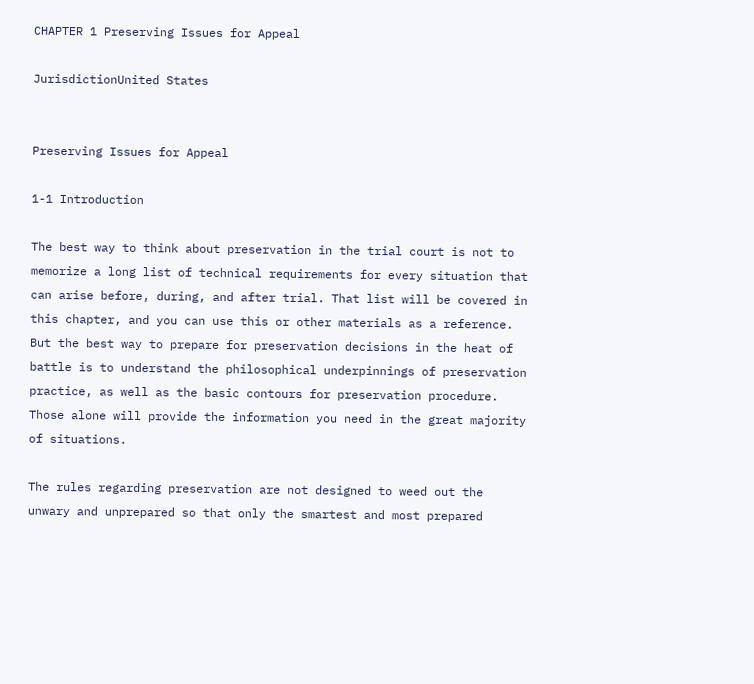CHAPTER 1 Preserving Issues for Appeal

JurisdictionUnited States


Preserving Issues for Appeal

1-1 Introduction

The best way to think about preservation in the trial court is not to memorize a long list of technical requirements for every situation that can arise before, during, and after trial. That list will be covered in this chapter, and you can use this or other materials as a reference. But the best way to prepare for preservation decisions in the heat of battle is to understand the philosophical underpinnings of preservation practice, as well as the basic contours for preservation procedure. Those alone will provide the information you need in the great majority of situations.

The rules regarding preservation are not designed to weed out the unwary and unprepared so that only the smartest and most prepared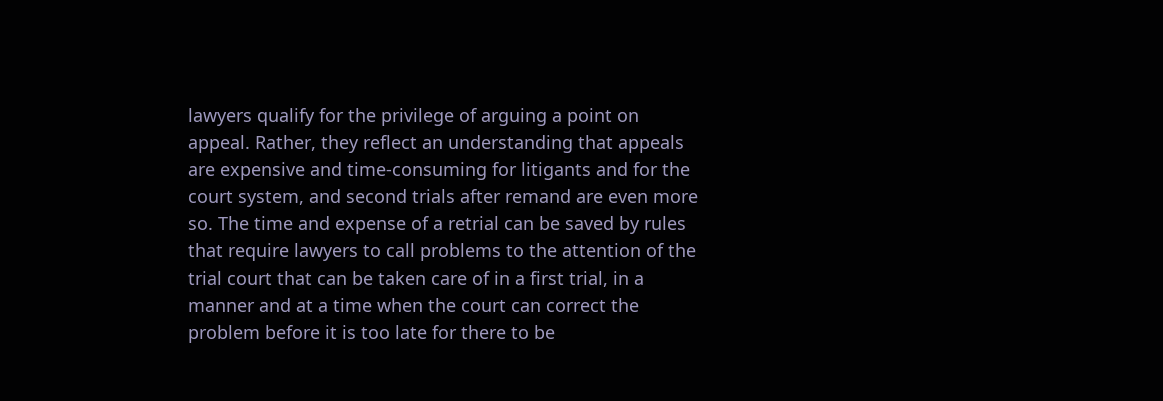lawyers qualify for the privilege of arguing a point on appeal. Rather, they reflect an understanding that appeals are expensive and time-consuming for litigants and for the court system, and second trials after remand are even more so. The time and expense of a retrial can be saved by rules that require lawyers to call problems to the attention of the trial court that can be taken care of in a first trial, in a manner and at a time when the court can correct the problem before it is too late for there to be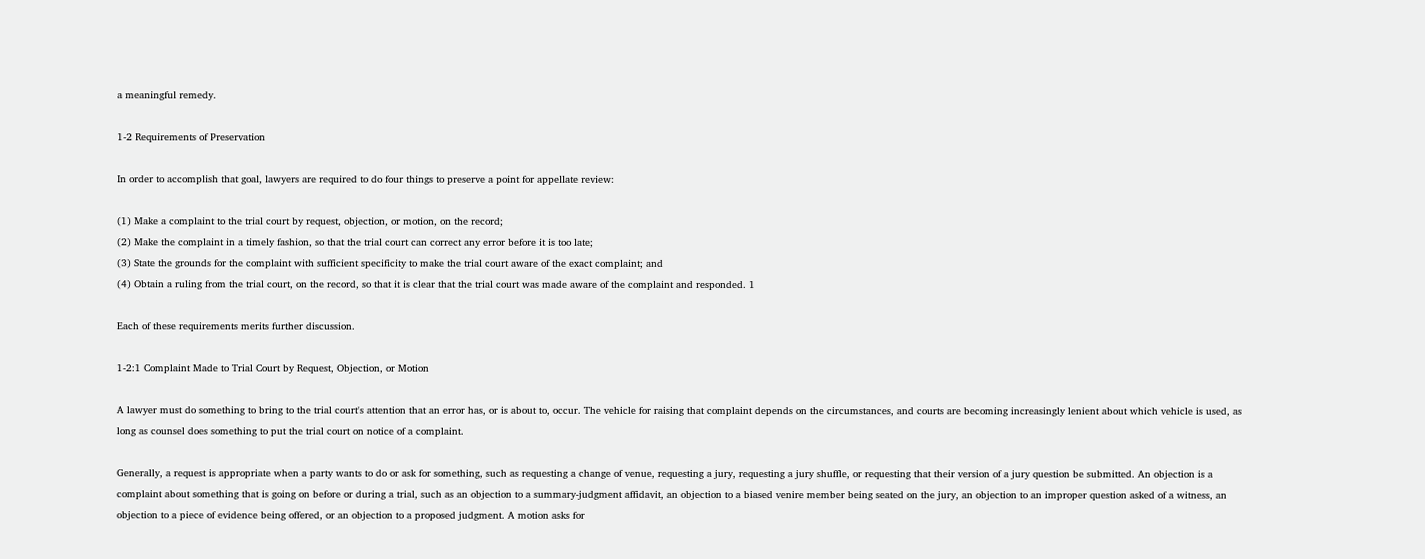a meaningful remedy.

1-2 Requirements of Preservation

In order to accomplish that goal, lawyers are required to do four things to preserve a point for appellate review:

(1) Make a complaint to the trial court by request, objection, or motion, on the record;
(2) Make the complaint in a timely fashion, so that the trial court can correct any error before it is too late;
(3) State the grounds for the complaint with sufficient specificity to make the trial court aware of the exact complaint; and
(4) Obtain a ruling from the trial court, on the record, so that it is clear that the trial court was made aware of the complaint and responded. 1

Each of these requirements merits further discussion.

1-2:1 Complaint Made to Trial Court by Request, Objection, or Motion

A lawyer must do something to bring to the trial court's attention that an error has, or is about to, occur. The vehicle for raising that complaint depends on the circumstances, and courts are becoming increasingly lenient about which vehicle is used, as long as counsel does something to put the trial court on notice of a complaint.

Generally, a request is appropriate when a party wants to do or ask for something, such as requesting a change of venue, requesting a jury, requesting a jury shuffle, or requesting that their version of a jury question be submitted. An objection is a complaint about something that is going on before or during a trial, such as an objection to a summary-judgment affidavit, an objection to a biased venire member being seated on the jury, an objection to an improper question asked of a witness, an objection to a piece of evidence being offered, or an objection to a proposed judgment. A motion asks for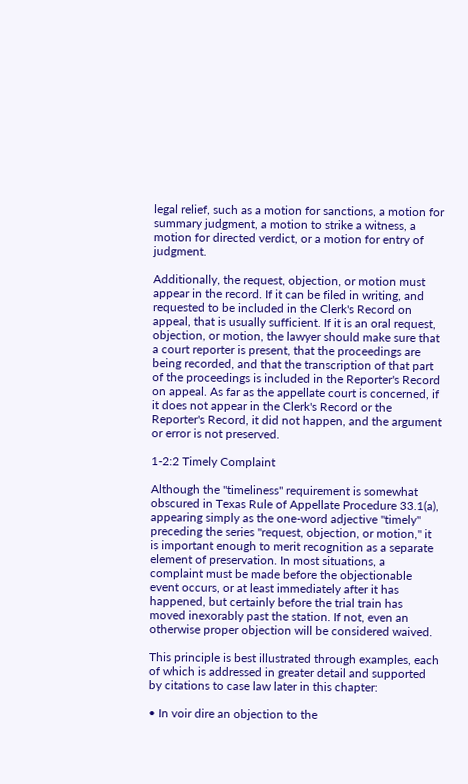legal relief, such as a motion for sanctions, a motion for summary judgment, a motion to strike a witness, a motion for directed verdict, or a motion for entry of judgment.

Additionally, the request, objection, or motion must appear in the record. If it can be filed in writing, and requested to be included in the Clerk's Record on appeal, that is usually sufficient. If it is an oral request, objection, or motion, the lawyer should make sure that a court reporter is present, that the proceedings are being recorded, and that the transcription of that part of the proceedings is included in the Reporter's Record on appeal. As far as the appellate court is concerned, if it does not appear in the Clerk's Record or the Reporter's Record, it did not happen, and the argument or error is not preserved.

1-2:2 Timely Complaint

Although the "timeliness" requirement is somewhat obscured in Texas Rule of Appellate Procedure 33.1(a), appearing simply as the one-word adjective "timely" preceding the series "request, objection, or motion," it is important enough to merit recognition as a separate element of preservation. In most situations, a complaint must be made before the objectionable event occurs, or at least immediately after it has happened, but certainly before the trial train has moved inexorably past the station. If not, even an otherwise proper objection will be considered waived.

This principle is best illustrated through examples, each of which is addressed in greater detail and supported by citations to case law later in this chapter:

• In voir dire an objection to the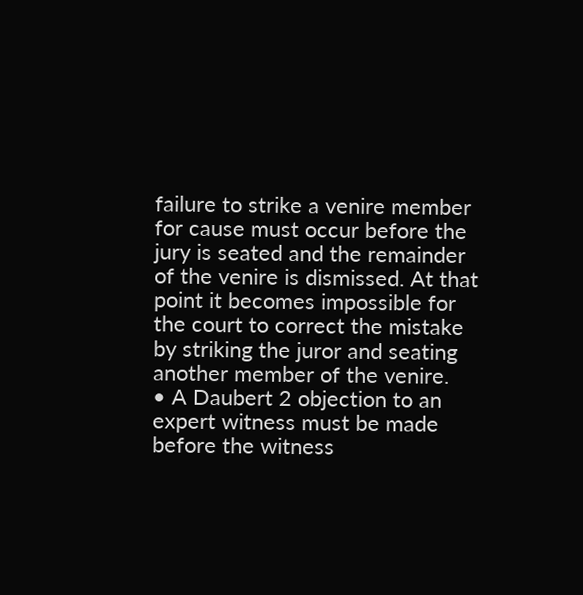failure to strike a venire member for cause must occur before the jury is seated and the remainder of the venire is dismissed. At that point it becomes impossible for the court to correct the mistake by striking the juror and seating another member of the venire.
• A Daubert 2 objection to an expert witness must be made before the witness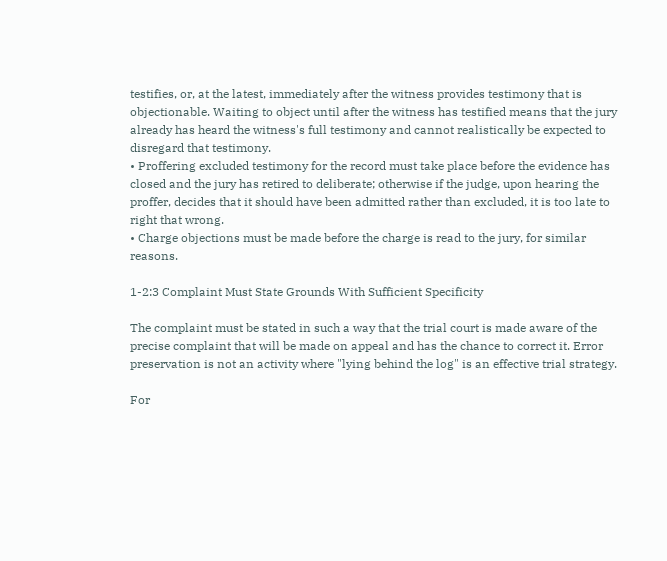testifies, or, at the latest, immediately after the witness provides testimony that is objectionable. Waiting to object until after the witness has testified means that the jury already has heard the witness's full testimony and cannot realistically be expected to disregard that testimony.
• Proffering excluded testimony for the record must take place before the evidence has closed and the jury has retired to deliberate; otherwise if the judge, upon hearing the proffer, decides that it should have been admitted rather than excluded, it is too late to right that wrong.
• Charge objections must be made before the charge is read to the jury, for similar reasons.

1-2:3 Complaint Must State Grounds With Sufficient Specificity

The complaint must be stated in such a way that the trial court is made aware of the precise complaint that will be made on appeal and has the chance to correct it. Error preservation is not an activity where "lying behind the log" is an effective trial strategy.

For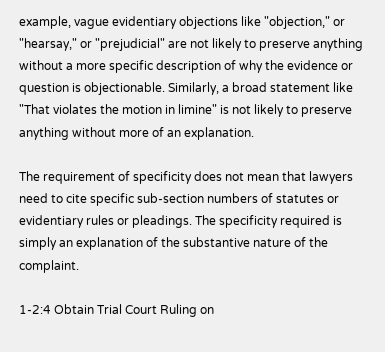example, vague evidentiary objections like "objection," or "hearsay," or "prejudicial" are not likely to preserve anything without a more specific description of why the evidence or question is objectionable. Similarly, a broad statement like "That violates the motion in limine" is not likely to preserve anything without more of an explanation.

The requirement of specificity does not mean that lawyers need to cite specific sub-section numbers of statutes or evidentiary rules or pleadings. The specificity required is simply an explanation of the substantive nature of the complaint.

1-2:4 Obtain Trial Court Ruling on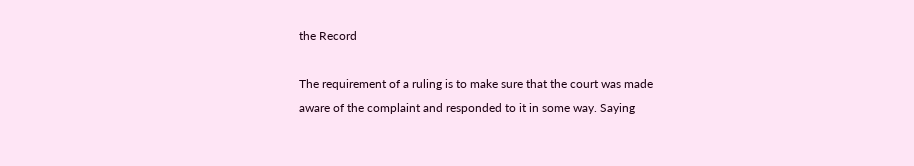the Record

The requirement of a ruling is to make sure that the court was made aware of the complaint and responded to it in some way. Saying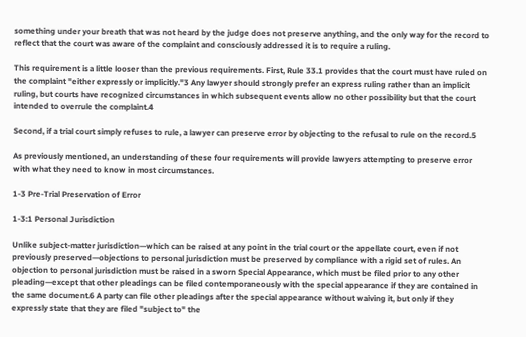something under your breath that was not heard by the judge does not preserve anything, and the only way for the record to reflect that the court was aware of the complaint and consciously addressed it is to require a ruling.

This requirement is a little looser than the previous requirements. First, Rule 33.1 provides that the court must have ruled on the complaint "either expressly or implicitly."3 Any lawyer should strongly prefer an express ruling rather than an implicit ruling, but courts have recognized circumstances in which subsequent events allow no other possibility but that the court intended to overrule the complaint.4

Second, if a trial court simply refuses to rule, a lawyer can preserve error by objecting to the refusal to rule on the record.5

As previously mentioned, an understanding of these four requirements will provide lawyers attempting to preserve error with what they need to know in most circumstances.

1-3 Pre-Trial Preservation of Error

1-3:1 Personal Jurisdiction

Unlike subject-matter jurisdiction—which can be raised at any point in the trial court or the appellate court, even if not previously preserved—objections to personal jurisdiction must be preserved by compliance with a rigid set of rules. An objection to personal jurisdiction must be raised in a sworn Special Appearance, which must be filed prior to any other pleading—except that other pleadings can be filed contemporaneously with the special appearance if they are contained in the same document.6 A party can file other pleadings after the special appearance without waiving it, but only if they expressly state that they are filed "subject to" the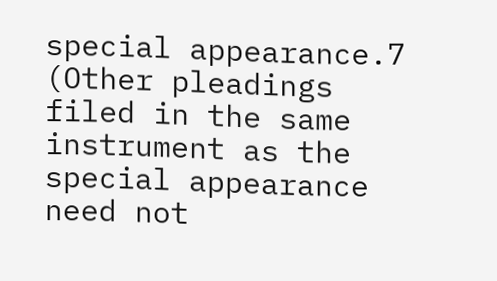special appearance.7 (Other pleadings filed in the same instrument as the special appearance need not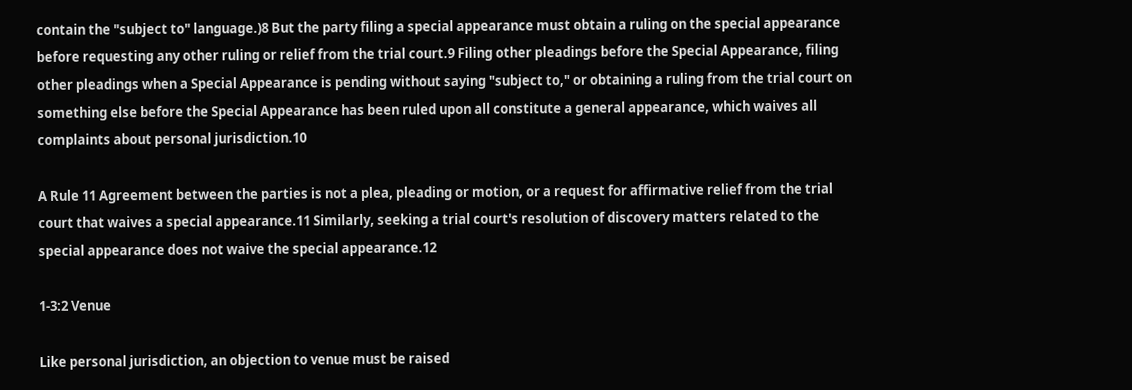contain the "subject to" language.)8 But the party filing a special appearance must obtain a ruling on the special appearance before requesting any other ruling or relief from the trial court.9 Filing other pleadings before the Special Appearance, filing other pleadings when a Special Appearance is pending without saying "subject to," or obtaining a ruling from the trial court on something else before the Special Appearance has been ruled upon all constitute a general appearance, which waives all complaints about personal jurisdiction.10

A Rule 11 Agreement between the parties is not a plea, pleading or motion, or a request for affirmative relief from the trial court that waives a special appearance.11 Similarly, seeking a trial court's resolution of discovery matters related to the special appearance does not waive the special appearance.12

1-3:2 Venue

Like personal jurisdiction, an objection to venue must be raised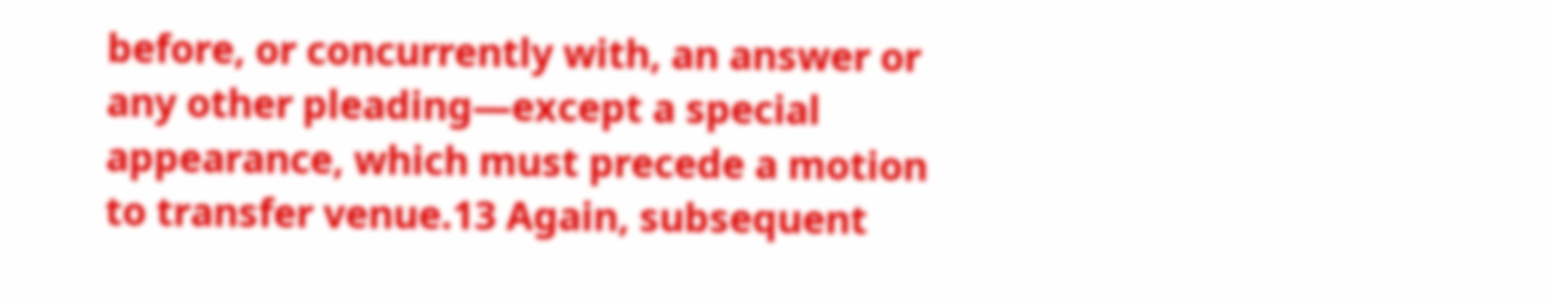before, or concurrently with, an answer or any other pleading—except a special appearance, which must precede a motion to transfer venue.13 Again, subsequent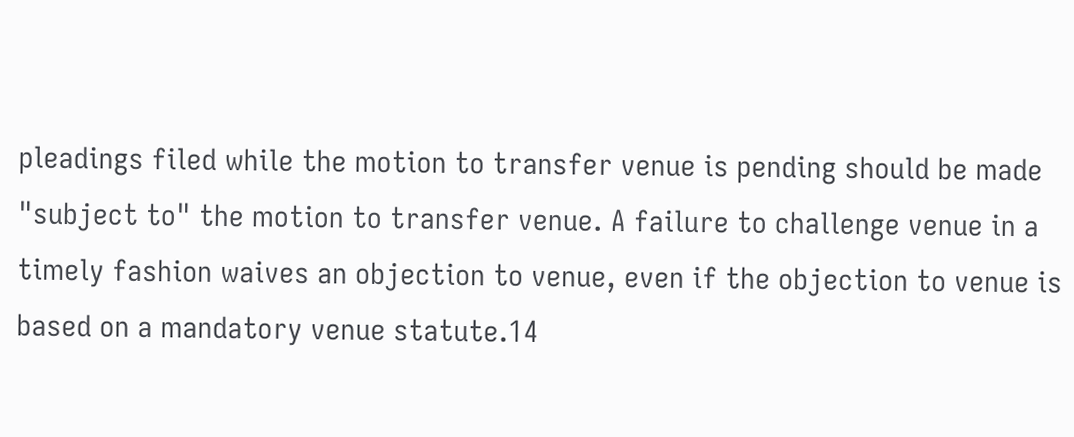pleadings filed while the motion to transfer venue is pending should be made "subject to" the motion to transfer venue. A failure to challenge venue in a timely fashion waives an objection to venue, even if the objection to venue is based on a mandatory venue statute.14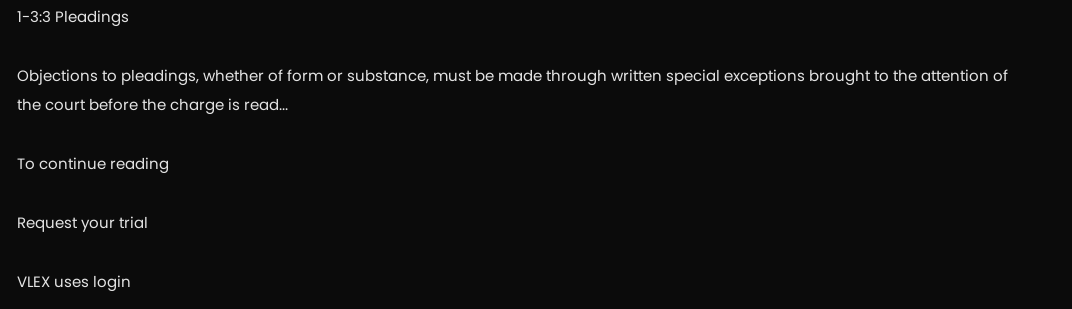1-3:3 Pleadings

Objections to pleadings, whether of form or substance, must be made through written special exceptions brought to the attention of the court before the charge is read...

To continue reading

Request your trial

VLEX uses login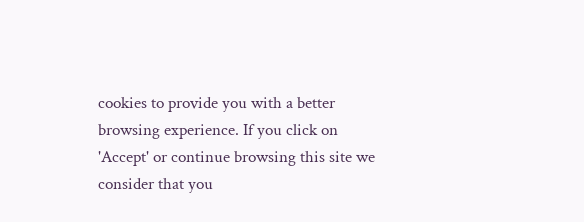cookies to provide you with a better browsing experience. If you click on 'Accept' or continue browsing this site we consider that you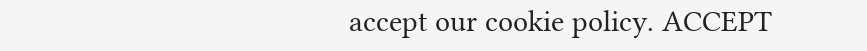accept our cookie policy. ACCEPT